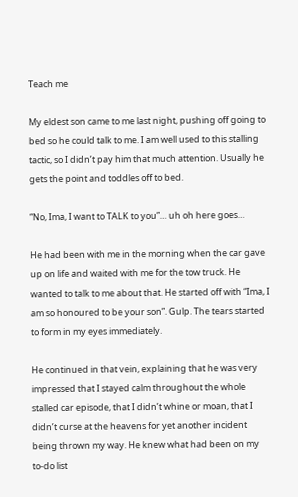Teach me

My eldest son came to me last night, pushing off going to bed so he could talk to me. I am well used to this stalling tactic, so I didn’t pay him that much attention. Usually he gets the point and toddles off to bed.

“No, Ima, I want to TALK to you”… uh oh here goes…

He had been with me in the morning when the car gave up on life and waited with me for the tow truck. He wanted to talk to me about that. He started off with “Ima, I am so honoured to be your son”. Gulp. The tears started to form in my eyes immediately.

He continued in that vein, explaining that he was very impressed that I stayed calm throughout the whole stalled car episode, that I didn’t whine or moan, that I didn’t curse at the heavens for yet another incident being thrown my way. He knew what had been on my to-do list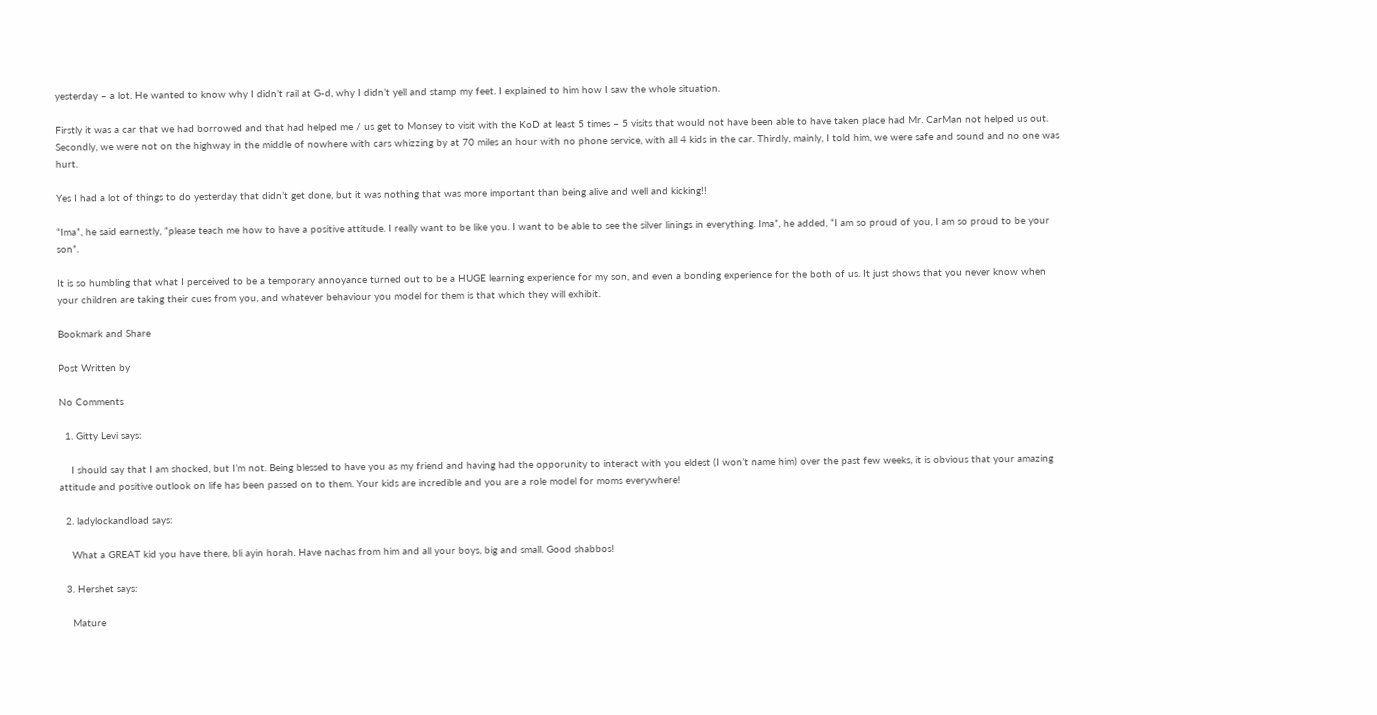yesterday – a lot. He wanted to know why I didn’t rail at G-d, why I didn’t yell and stamp my feet. I explained to him how I saw the whole situation.

Firstly it was a car that we had borrowed and that had helped me / us get to Monsey to visit with the KoD at least 5 times – 5 visits that would not have been able to have taken place had Mr. CarMan not helped us out. Secondly, we were not on the highway in the middle of nowhere with cars whizzing by at 70 miles an hour with no phone service, with all 4 kids in the car. Thirdly, mainly, I told him, we were safe and sound and no one was hurt.

Yes I had a lot of things to do yesterday that didn’t get done, but it was nothing that was more important than being alive and well and kicking!!

“Ima”, he said earnestly, “please teach me how to have a positive attitude. I really want to be like you. I want to be able to see the silver linings in everything. Ima”, he added, “I am so proud of you, I am so proud to be your son”.

It is so humbling that what I perceived to be a temporary annoyance turned out to be a HUGE learning experience for my son, and even a bonding experience for the both of us. It just shows that you never know when your children are taking their cues from you, and whatever behaviour you model for them is that which they will exhibit.

Bookmark and Share

Post Written by

No Comments

  1. Gitty Levi says:

    I should say that I am shocked, but I’m not. Being blessed to have you as my friend and having had the opporunity to interact with you eldest (I won’t name him) over the past few weeks, it is obvious that your amazing attitude and positive outlook on life has been passed on to them. Your kids are incredible and you are a role model for moms everywhere!

  2. ladylockandload says:

    What a GREAT kid you have there, bli ayin horah. Have nachas from him and all your boys, big and small. Good shabbos!

  3. Hershet says:

    Mature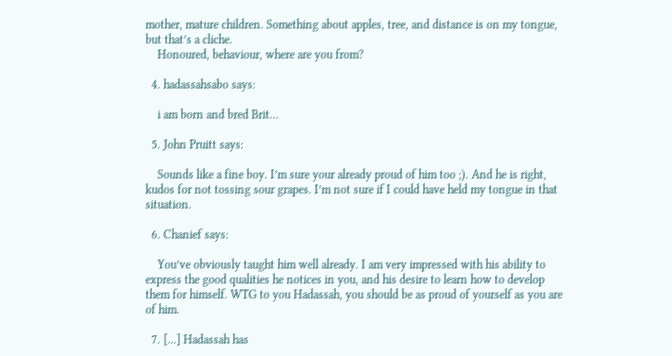mother, mature children. Something about apples, tree, and distance is on my tongue, but that’s a cliche.
    Honoured, behaviour, where are you from?

  4. hadassahsabo says:

    i am born and bred Brit…

  5. John Pruitt says:

    Sounds like a fine boy. I’m sure your already proud of him too ;). And he is right, kudos for not tossing sour grapes. I’m not sure if I could have held my tongue in that situation.

  6. Chanief says:

    You’ve obviously taught him well already. I am very impressed with his ability to express the good qualities he notices in you, and his desire to learn how to develop them for himself. WTG to you Hadassah, you should be as proud of yourself as you are of him.

  7. [...] Hadassah has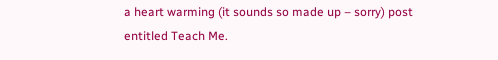a heart warming (it sounds so made up – sorry) post entitled Teach Me.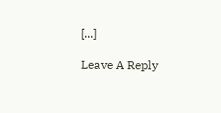[...]

Leave A Reply